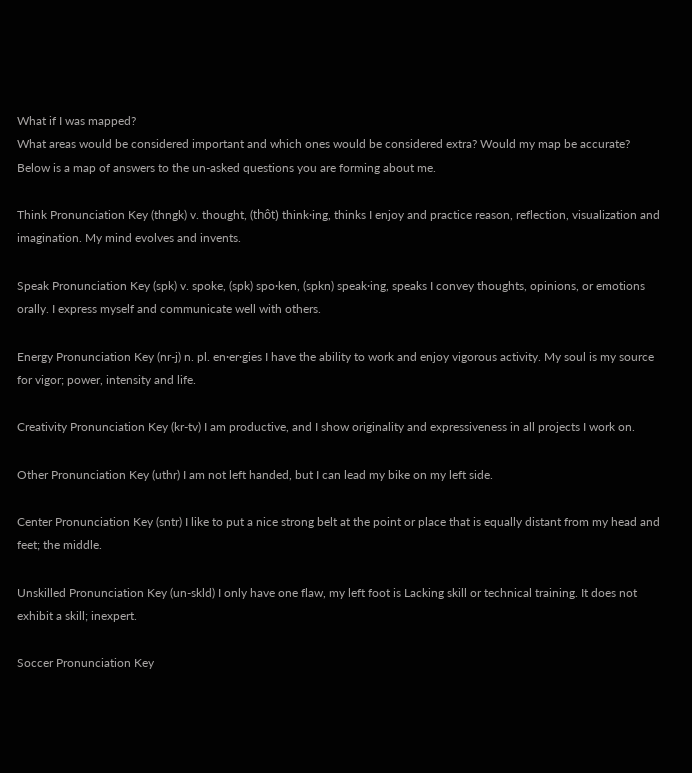What if I was mapped?
What areas would be considered important and which ones would be considered extra? Would my map be accurate? Below is a map of answers to the un-asked questions you are forming about me.

Think Pronunciation Key (thngk) v. thought, (thôt) think·ing, thinks I enjoy and practice reason, reflection, visualization and imagination. My mind evolves and invents.

Speak Pronunciation Key (spk) v. spoke, (spk) spo·ken, (spkn) speak·ing, speaks I convey thoughts, opinions, or emotions orally. I express myself and communicate well with others.

Energy Pronunciation Key (nr-j) n. pl. en·er·gies I have the ability to work and enjoy vigorous activity. My soul is my source for vigor; power, intensity and life.

Creativity Pronunciation Key (kr-tv) I am productive, and I show originality and expressiveness in all projects I work on.

Other Pronunciation Key (uthr) I am not left handed, but I can lead my bike on my left side.

Center Pronunciation Key (sntr) I like to put a nice strong belt at the point or place that is equally distant from my head and feet; the middle.

Unskilled Pronunciation Key (un-skld) I only have one flaw, my left foot is Lacking skill or technical training. It does not exhibit a skill; inexpert.

Soccer Pronunciation Key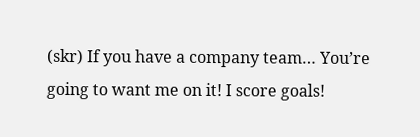(skr) If you have a company team… You’re going to want me on it! I score goals!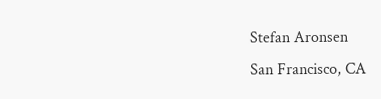Stefan Aronsen
San Francisco, CA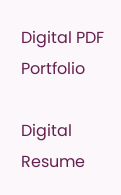Digital PDF Portfolio

Digital Resume